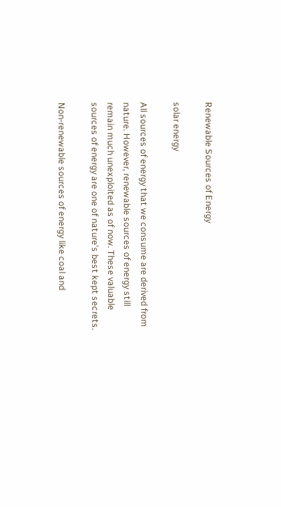Renewable Sources of Energy

solar energy

All sources of energy that we consume are derived from nature. However, renewable sources of energy still remain much unexploited as of now. These valuable sources of energy are one of nature’s best kept secrets.

Non-renewable sources of energy like coal and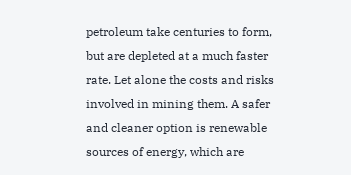petroleum take centuries to form, but are depleted at a much faster rate. Let alone the costs and risks involved in mining them. A safer and cleaner option is renewable sources of energy, which are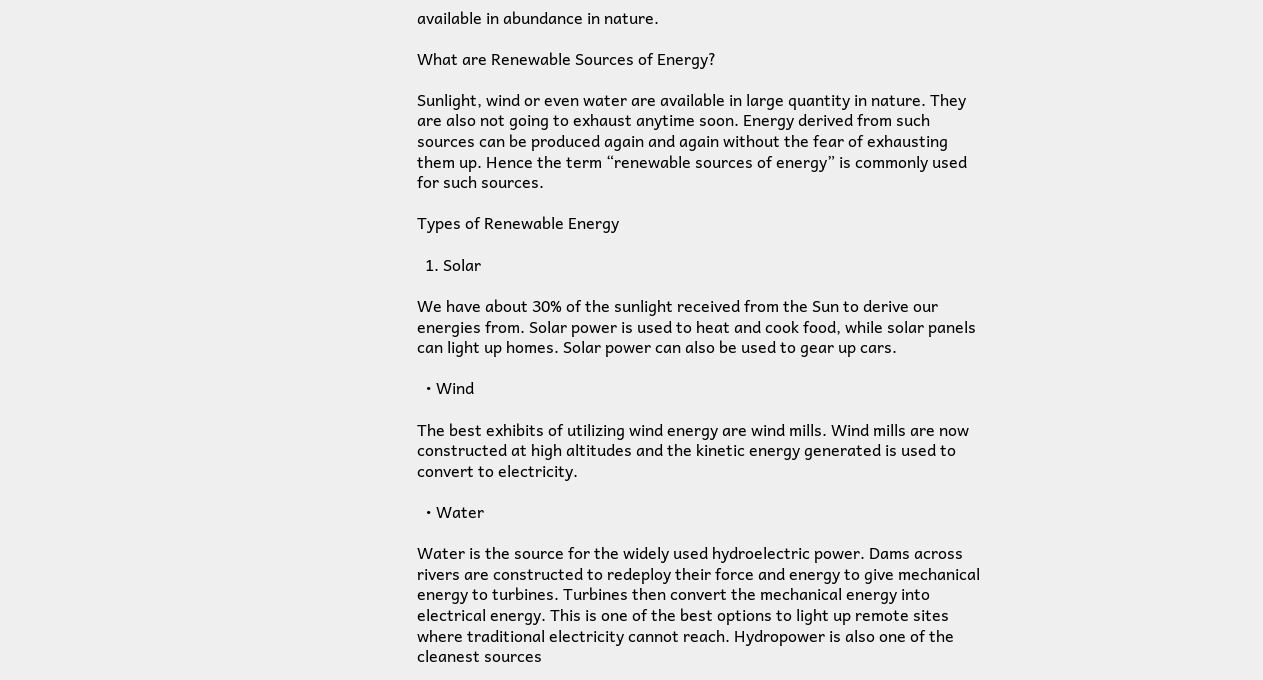available in abundance in nature.

What are Renewable Sources of Energy?

Sunlight, wind or even water are available in large quantity in nature. They are also not going to exhaust anytime soon. Energy derived from such sources can be produced again and again without the fear of exhausting them up. Hence the term “renewable sources of energy” is commonly used for such sources.

Types of Renewable Energy

  1. Solar

We have about 30% of the sunlight received from the Sun to derive our energies from. Solar power is used to heat and cook food, while solar panels can light up homes. Solar power can also be used to gear up cars.

  • Wind

The best exhibits of utilizing wind energy are wind mills. Wind mills are now constructed at high altitudes and the kinetic energy generated is used to convert to electricity.

  • Water

Water is the source for the widely used hydroelectric power. Dams across rivers are constructed to redeploy their force and energy to give mechanical energy to turbines. Turbines then convert the mechanical energy into electrical energy. This is one of the best options to light up remote sites where traditional electricity cannot reach. Hydropower is also one of the cleanest sources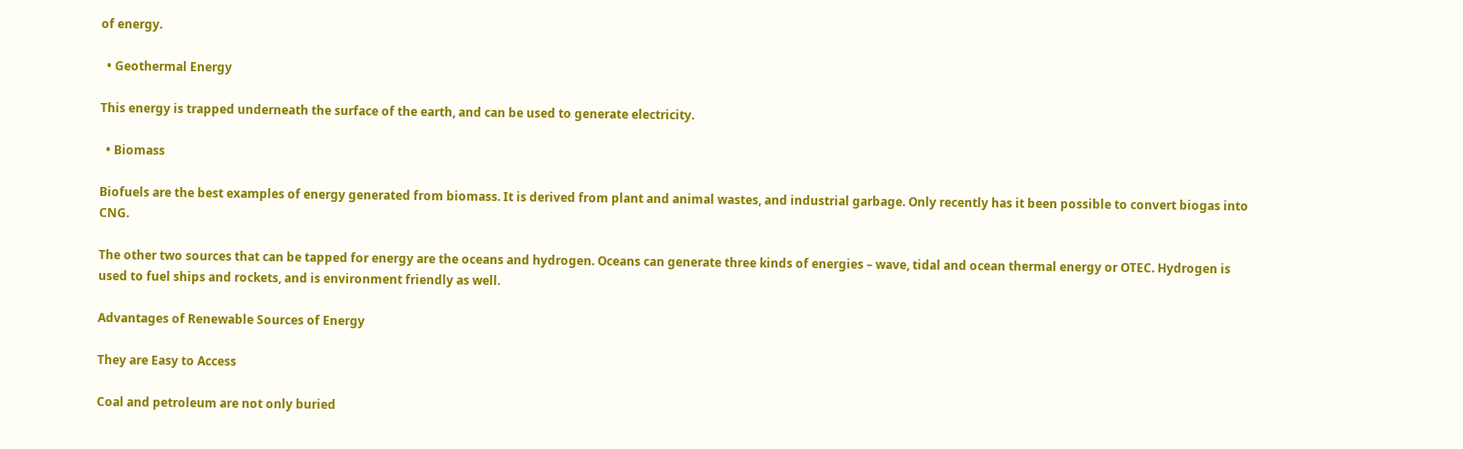of energy.

  • Geothermal Energy

This energy is trapped underneath the surface of the earth, and can be used to generate electricity.

  • Biomass

Biofuels are the best examples of energy generated from biomass. It is derived from plant and animal wastes, and industrial garbage. Only recently has it been possible to convert biogas into CNG.

The other two sources that can be tapped for energy are the oceans and hydrogen. Oceans can generate three kinds of energies – wave, tidal and ocean thermal energy or OTEC. Hydrogen is used to fuel ships and rockets, and is environment friendly as well.

Advantages of Renewable Sources of Energy

They are Easy to Access

Coal and petroleum are not only buried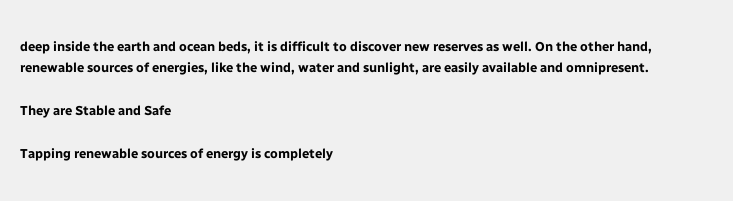deep inside the earth and ocean beds, it is difficult to discover new reserves as well. On the other hand, renewable sources of energies, like the wind, water and sunlight, are easily available and omnipresent.

They are Stable and Safe

Tapping renewable sources of energy is completely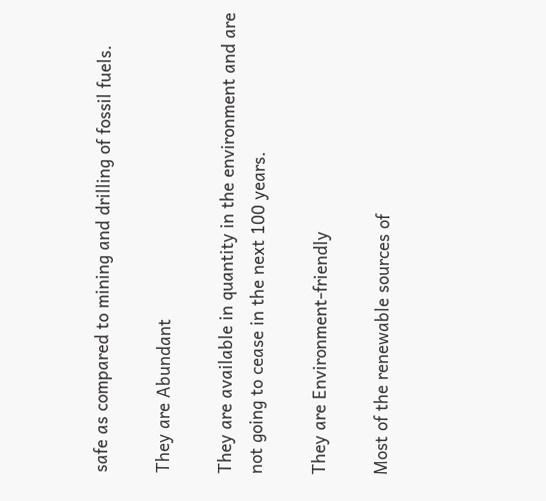safe as compared to mining and drilling of fossil fuels.

They are Abundant

They are available in quantity in the environment and are not going to cease in the next 100 years.

They are Environment-friendly

Most of the renewable sources of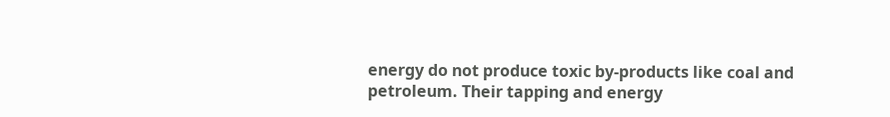energy do not produce toxic by-products like coal and petroleum. Their tapping and energy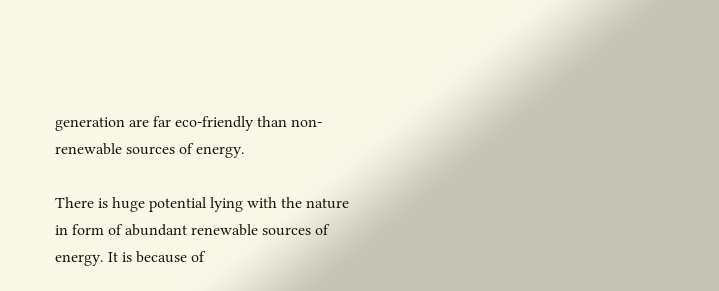generation are far eco-friendly than non-renewable sources of energy.

There is huge potential lying with the nature in form of abundant renewable sources of energy. It is because of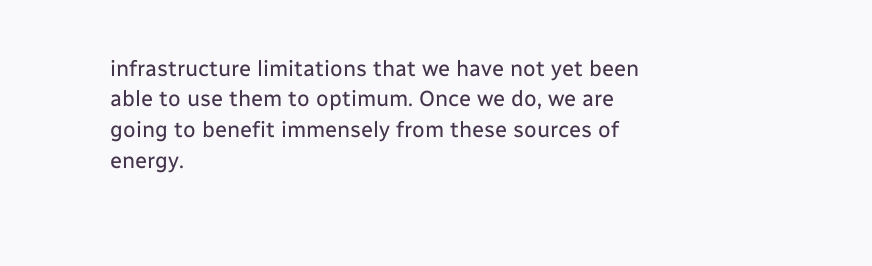infrastructure limitations that we have not yet been able to use them to optimum. Once we do, we are going to benefit immensely from these sources of energy.